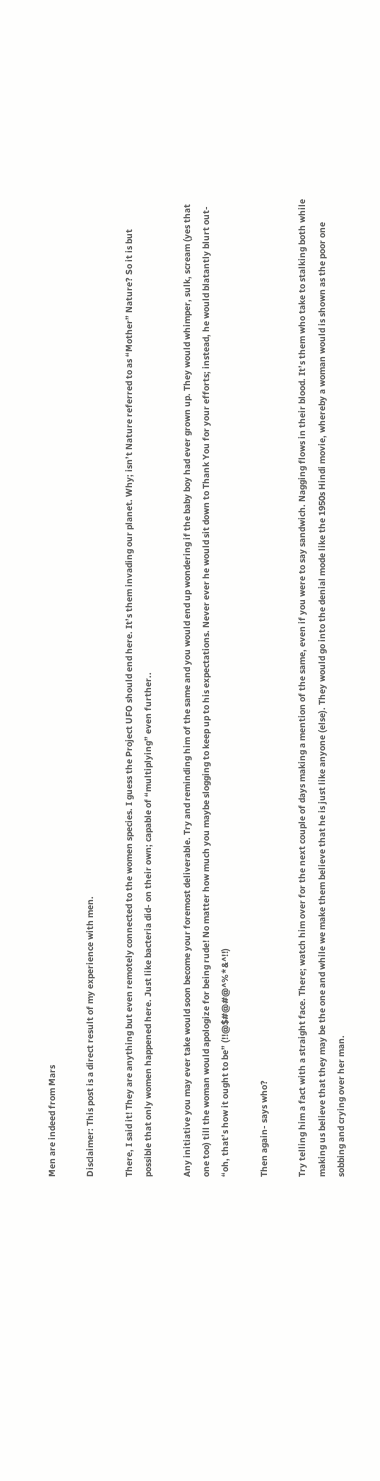Men are indeed from Mars

Disclaimer: This post is a direct result of my experience with men.

There, I said it! They are anything but even remotely connected to the women species. I guess the Project UFO should end here. It’s them invading our planet. Why; isn’t Nature referred to as “Mother” Nature? So it is but possible that only women happened here. Just like bacteria did- on their own; capable of “multiplying” even further..

Any initiative you may ever take would soon become your foremost deliverable. Try and reminding him of the same and you would end up wondering if the baby boy had ever grown up. They would whimper, sulk, scream (yes that one too) till the woman would apologize for being rude! No matter how much you maybe slogging to keep up to his expectations. Never ever he would sit down to Thank You for your efforts; instead, he would blatantly blurt out- “oh, that’s how it ought to be” (!!@$#@#@^%*&^!!)

Then again- says who?

Try telling him a fact with a straight face. There; watch him over for the next couple of days making a mention of the same, even if you were to say sandwich. Nagging flows in their blood. It’s them who take to stalking both while making us believe that they may be the one and while we make them believe that he is just like anyone (else). They would go into the denial mode like the 1950s Hindi movie, whereby a woman would is shown as the poor one sobbing and crying over her man.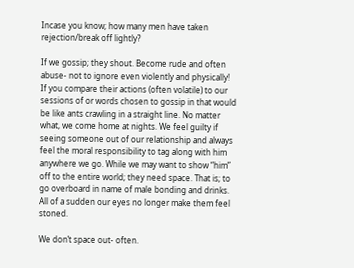Incase you know; how many men have taken rejection/break off lightly?

If we gossip; they shout. Become rude and often abuse- not to ignore even violently and physically! If you compare their actions (often volatile) to our sessions of or words chosen to gossip in that would be like ants crawling in a straight line. No matter what, we come home at nights. We feel guilty if seeing someone out of our relationship and always feel the moral responsibility to tag along with him anywhere we go. While we may want to show “him” off to the entire world; they need space. That is; to go overboard in name of male bonding and drinks. All of a sudden our eyes no longer make them feel stoned.

We don’t space out- often.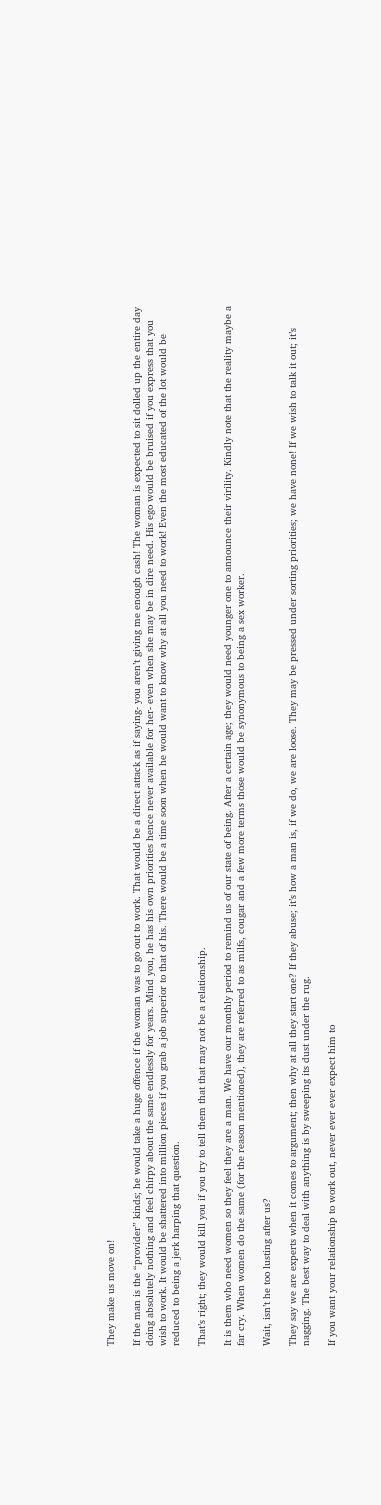They make us move on!

If the man is the “provider” kinds; he would take a huge offence if the woman was to go out to work. That would be a direct attack as if saying- you aren’t giving me enough cash! The woman is expected to sit dolled up the entire day doing absolutely nothing and feel chirpy about the same endlessly for years. Mind you, he has his own priorities hence never available for her- even when she may be in dire need. His ego would be bruised if you express that you wish to work. It would be shattered into million pieces if you grab a job superior to that of his. There would be a time soon when he would want to know why at all you need to work! Even the most educated of the lot would be reduced to being a jerk harping that question.

That’s right; they would kill you if you try to tell them that that may not be a relationship.

It is them who need women so they feel they are a man. We have our monthly period to remind us of our state of being. After a certain age; they would need younger one to announce their virility. Kindly note that the reality maybe a far cry. When women do the same (for the reason mentioned), they are referred to as milfs, cougar and a few more terms those would be synonymous to being a sex worker.

Wait, isn’t he too lusting after us?

They say we are experts when it comes to argument; then why at all they start one? If they abuse; it’s how a man is, if we do, we are loose. They may be pressed under sorting priorities; we have none! If we wish to talk it out; it’s nagging. The best way to deal with anything is by sweeping its dust under the rug.

If you want your relationship to work out, never ever ever expect him to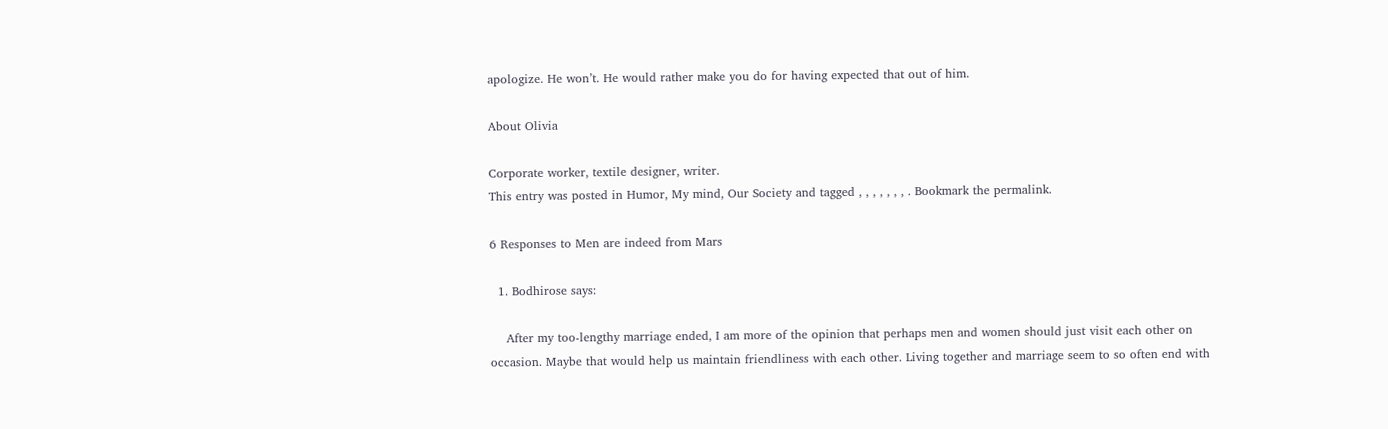apologize. He won’t. He would rather make you do for having expected that out of him.

About Olivia

Corporate worker, textile designer, writer.
This entry was posted in Humor, My mind, Our Society and tagged , , , , , , , . Bookmark the permalink.

6 Responses to Men are indeed from Mars

  1. Bodhirose says:

    After my too-lengthy marriage ended, I am more of the opinion that perhaps men and women should just visit each other on occasion. Maybe that would help us maintain friendliness with each other. Living together and marriage seem to so often end with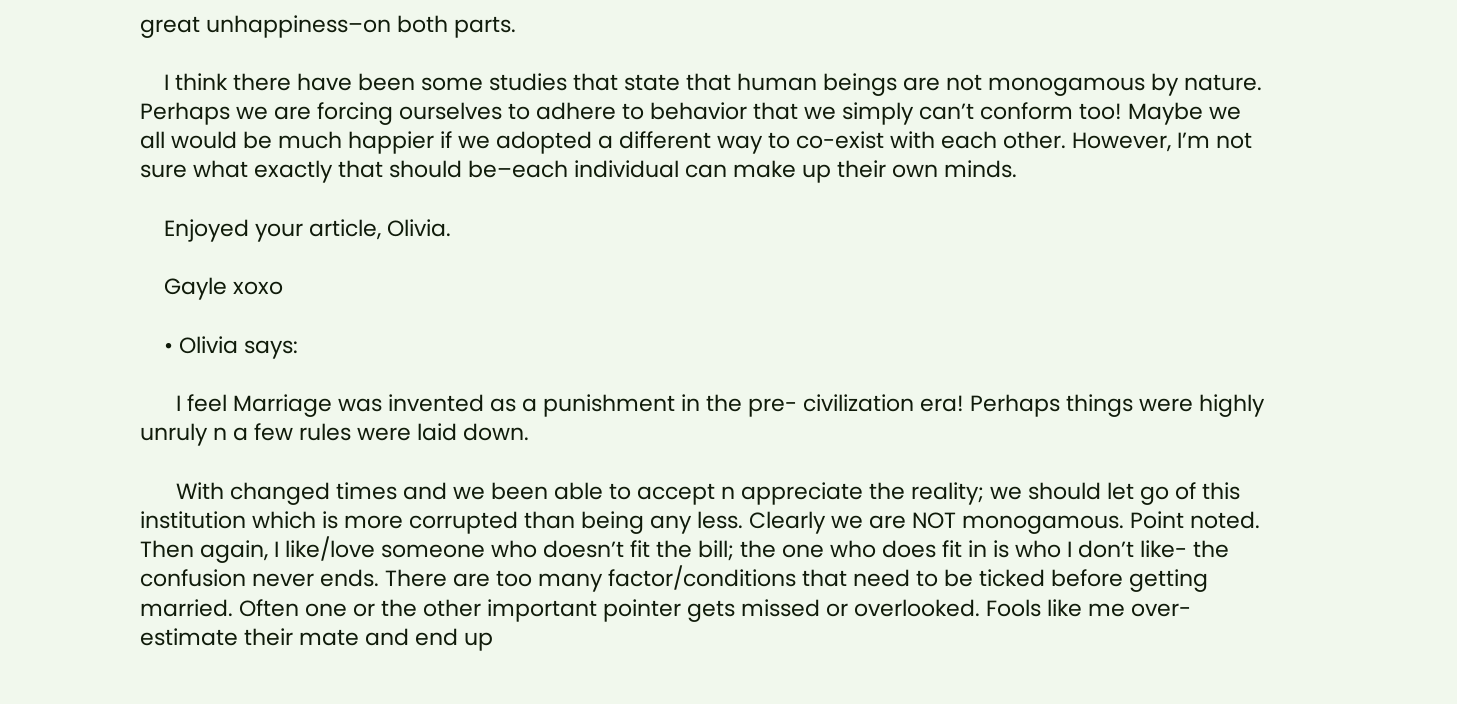great unhappiness–on both parts.

    I think there have been some studies that state that human beings are not monogamous by nature. Perhaps we are forcing ourselves to adhere to behavior that we simply can’t conform too! Maybe we all would be much happier if we adopted a different way to co-exist with each other. However, I’m not sure what exactly that should be–each individual can make up their own minds.

    Enjoyed your article, Olivia.

    Gayle xoxo

    • Olivia says:

      I feel Marriage was invented as a punishment in the pre- civilization era! Perhaps things were highly unruly n a few rules were laid down.

      With changed times and we been able to accept n appreciate the reality; we should let go of this institution which is more corrupted than being any less. Clearly we are NOT monogamous. Point noted. Then again, I like/love someone who doesn’t fit the bill; the one who does fit in is who I don’t like- the confusion never ends. There are too many factor/conditions that need to be ticked before getting married. Often one or the other important pointer gets missed or overlooked. Fools like me over-estimate their mate and end up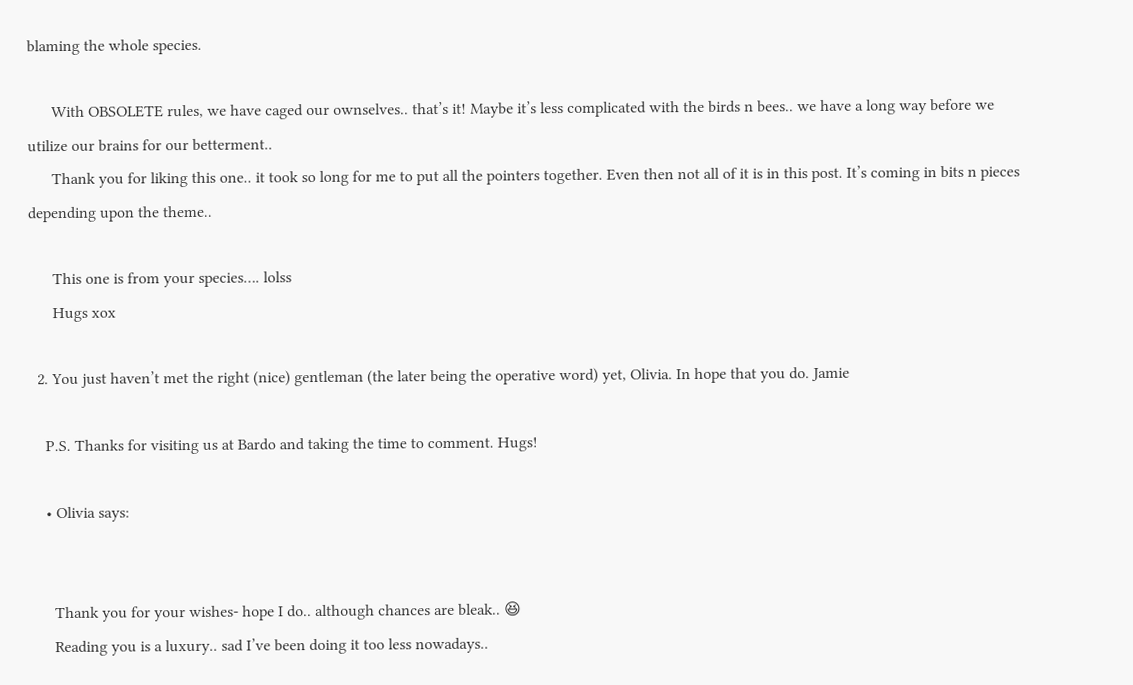blaming the whole species.

      With OBSOLETE rules, we have caged our ownselves.. that’s it! Maybe it’s less complicated with the birds n bees.. we have a long way before we utilize our brains for our betterment..
      Thank you for liking this one.. it took so long for me to put all the pointers together. Even then not all of it is in this post. It’s coming in bits n pieces depending upon the theme..

      This one is from your species…. lolss
      Hugs xox

  2. You just haven’t met the right (nice) gentleman (the later being the operative word) yet, Olivia. In hope that you do. Jamie

    P.S. Thanks for visiting us at Bardo and taking the time to comment. Hugs!

    • Olivia says:


      Thank you for your wishes- hope I do.. although chances are bleak.. 😆
      Reading you is a luxury.. sad I’ve been doing it too less nowadays..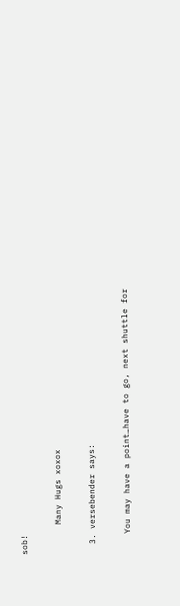sob!

      Many Hugs xoxox

  3. versebender says:

    You may have a point…have to go, next shuttle for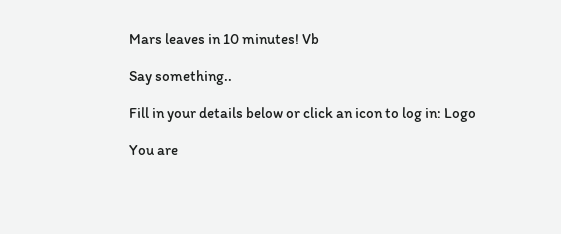Mars leaves in 10 minutes! Vb

Say something..

Fill in your details below or click an icon to log in: Logo

You are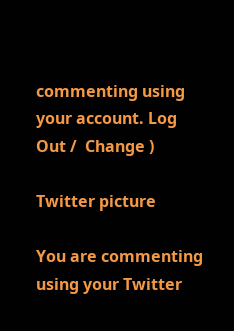commenting using your account. Log Out /  Change )

Twitter picture

You are commenting using your Twitter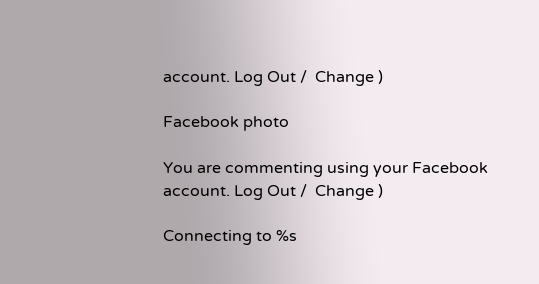account. Log Out /  Change )

Facebook photo

You are commenting using your Facebook account. Log Out /  Change )

Connecting to %s